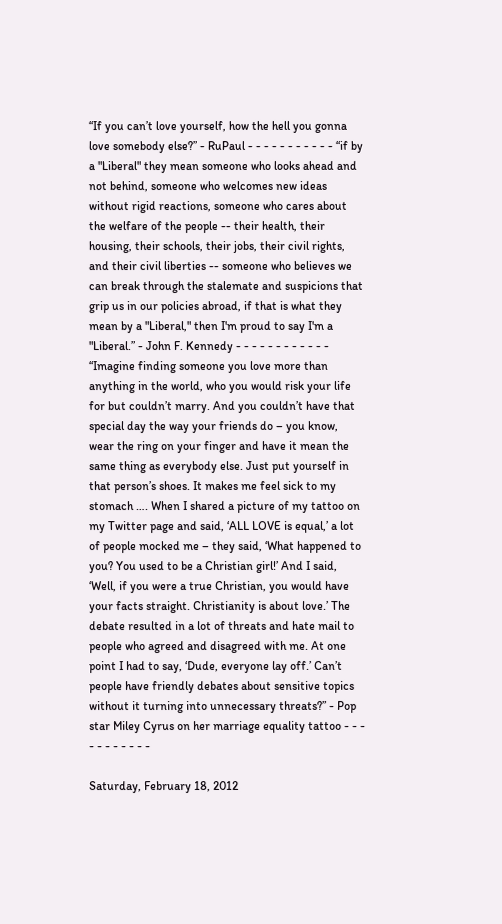“If you can’t love yourself, how the hell you gonna love somebody else?” - RuPaul - - - - - - - - - - - “if by a "Liberal" they mean someone who looks ahead and not behind, someone who welcomes new ideas without rigid reactions, someone who cares about the welfare of the people -- their health, their housing, their schools, their jobs, their civil rights, and their civil liberties -- someone who believes we can break through the stalemate and suspicions that grip us in our policies abroad, if that is what they mean by a "Liberal," then I'm proud to say I'm a "Liberal.” - John F. Kennedy - - - - - - - - - - - - “Imagine finding someone you love more than anything in the world, who you would risk your life for but couldn’t marry. And you couldn’t have that special day the way your friends do – you know, wear the ring on your finger and have it mean the same thing as everybody else. Just put yourself in that person’s shoes. It makes me feel sick to my stomach …. When I shared a picture of my tattoo on my Twitter page and said, ‘ALL LOVE is equal,’ a lot of people mocked me – they said, ‘What happened to you? You used to be a Christian girl!’ And I said, ‘Well, if you were a true Christian, you would have your facts straight. Christianity is about love.’ The debate resulted in a lot of threats and hate mail to people who agreed and disagreed with me. At one point I had to say, ‘Dude, everyone lay off.’ Can’t people have friendly debates about sensitive topics without it turning into unnecessary threats?” - Pop star Miley Cyrus on her marriage equality tattoo - - - - - - - - - - -

Saturday, February 18, 2012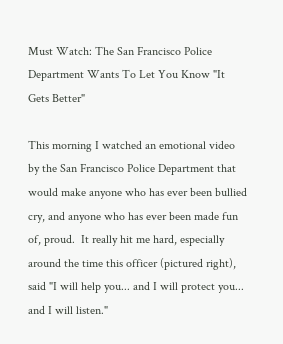Must Watch: The San Francisco Police Department Wants To Let You Know "It Gets Better"

This morning I watched an emotional video by the San Francisco Police Department that would make anyone who has ever been bullied cry, and anyone who has ever been made fun of, proud.  It really hit me hard, especially around the time this officer (pictured right), said "I will help you... and I will protect you... and I will listen."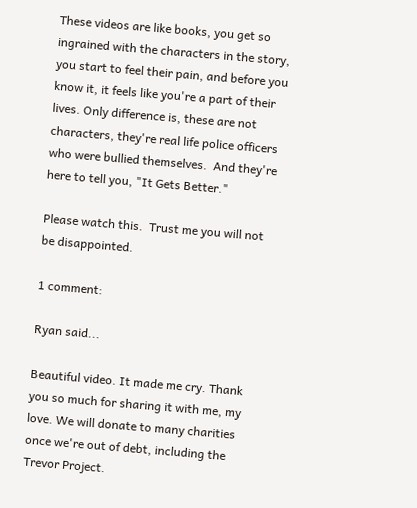These videos are like books, you get so ingrained with the characters in the story, you start to feel their pain, and before you know it, it feels like you're a part of their lives. Only difference is, these are not characters, they're real life police officers who were bullied themselves.  And they're here to tell you, "It Gets Better."

Please watch this.  Trust me you will not be disappointed.

1 comment:

Ryan said...

Beautiful video. It made me cry. Thank you so much for sharing it with me, my love. We will donate to many charities once we're out of debt, including the Trevor Project.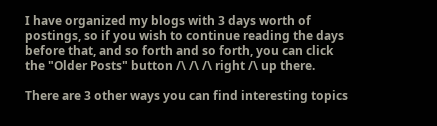I have organized my blogs with 3 days worth of postings, so if you wish to continue reading the days before that, and so forth and so forth, you can click the "Older Posts" button /\ /\ /\ right /\ up there.

There are 3 other ways you can find interesting topics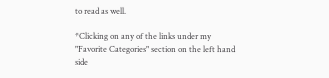to read as well.

*Clicking on any of the links under my "Favorite Categories" section on the left hand side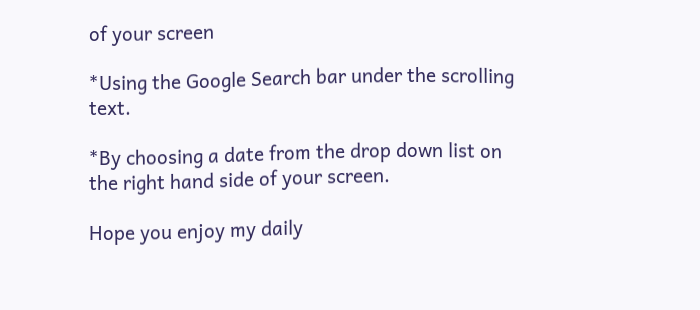of your screen

*Using the Google Search bar under the scrolling text.

*By choosing a date from the drop down list on the right hand side of your screen.

Hope you enjoy my daily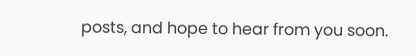posts, and hope to hear from you soon.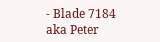- Blade 7184 aka Peter